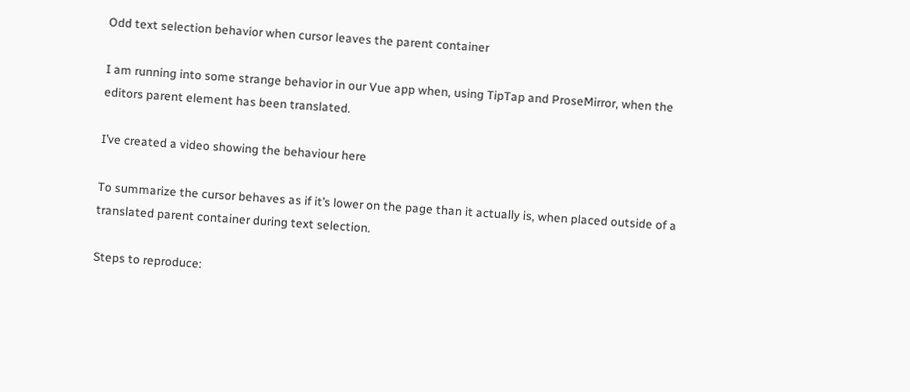Odd text selection behavior when cursor leaves the parent container

I am running into some strange behavior in our Vue app when, using TipTap and ProseMirror, when the editors parent element has been translated.

I’ve created a video showing the behaviour here

To summarize the cursor behaves as if it’s lower on the page than it actually is, when placed outside of a translated parent container during text selection.

Steps to reproduce: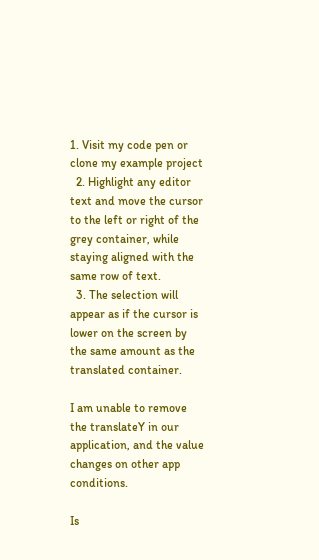1. Visit my code pen or clone my example project
  2. Highlight any editor text and move the cursor to the left or right of the grey container, while staying aligned with the same row of text.
  3. The selection will appear as if the cursor is lower on the screen by the same amount as the translated container.

I am unable to remove the translateY in our application, and the value changes on other app conditions.

Is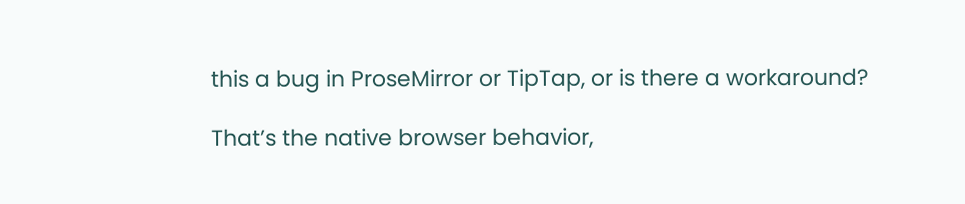this a bug in ProseMirror or TipTap, or is there a workaround?

That’s the native browser behavior,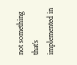not something that’s implemented in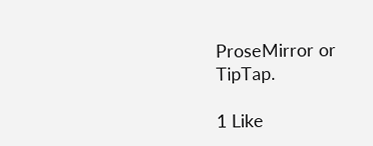ProseMirror or TipTap.

1 Like